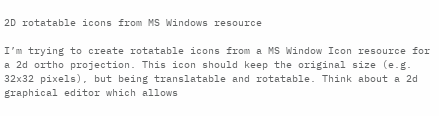2D rotatable icons from MS Windows resource

I’m trying to create rotatable icons from a MS Window Icon resource for a 2d ortho projection. This icon should keep the original size (e.g. 32x32 pixels), but being translatable and rotatable. Think about a 2d graphical editor which allows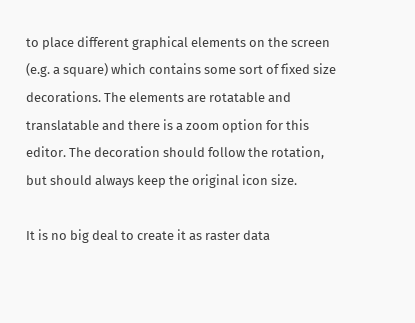to place different graphical elements on the screen (e.g. a square) which contains some sort of fixed size decorations. The elements are rotatable and translatable and there is a zoom option for this editor. The decoration should follow the rotation, but should always keep the original icon size.

It is no big deal to create it as raster data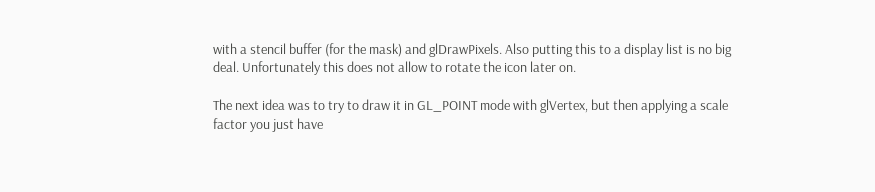with a stencil buffer (for the mask) and glDrawPixels. Also putting this to a display list is no big deal. Unfortunately this does not allow to rotate the icon later on.

The next idea was to try to draw it in GL_POINT mode with glVertex, but then applying a scale factor you just have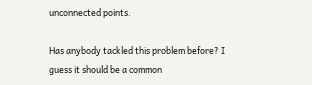unconnected points.

Has anybody tackled this problem before? I guess it should be a common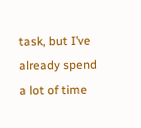task, but I’ve already spend a lot of time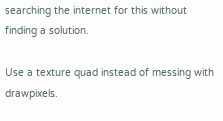searching the internet for this without finding a solution.

Use a texture quad instead of messing with drawpixels.